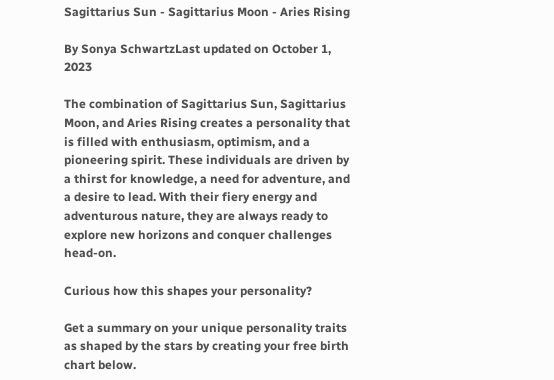Sagittarius Sun - Sagittarius Moon - Aries Rising

By Sonya SchwartzLast updated on October 1, 2023

The combination of Sagittarius Sun, Sagittarius Moon, and Aries Rising creates a personality that is filled with enthusiasm, optimism, and a pioneering spirit. These individuals are driven by a thirst for knowledge, a need for adventure, and a desire to lead. With their fiery energy and adventurous nature, they are always ready to explore new horizons and conquer challenges head-on.

Curious how this shapes your personality?

Get a summary on your unique personality traits as shaped by the stars by creating your free birth chart below.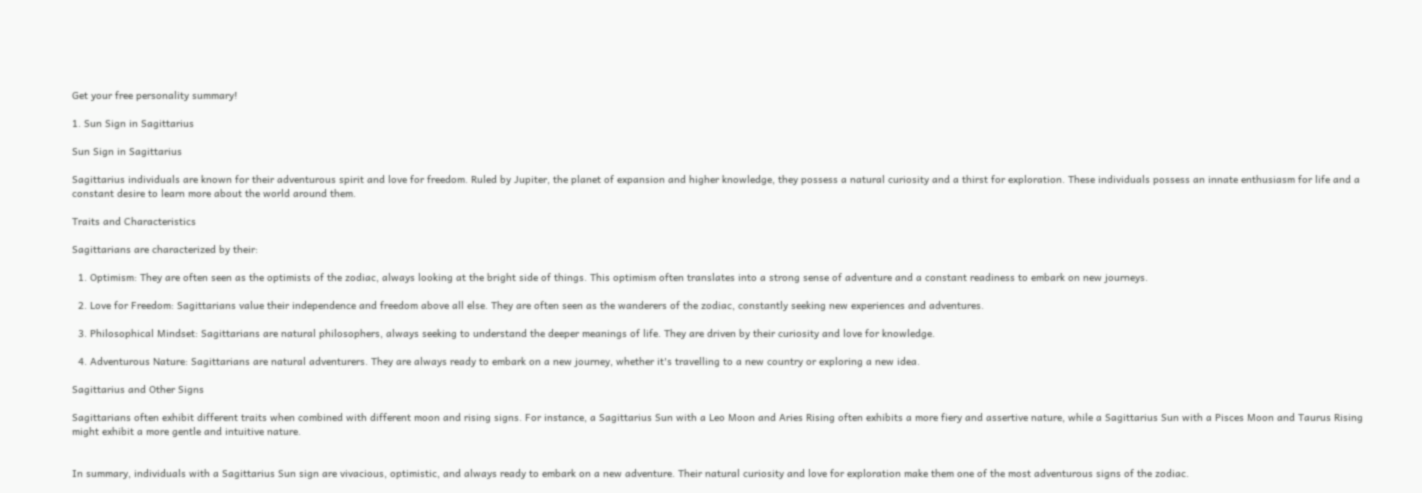Get your free personality summary!

1. Sun Sign in Sagittarius

Sun Sign in Sagittarius

Sagittarius individuals are known for their adventurous spirit and love for freedom. Ruled by Jupiter, the planet of expansion and higher knowledge, they possess a natural curiosity and a thirst for exploration. These individuals possess an innate enthusiasm for life and a constant desire to learn more about the world around them.

Traits and Characteristics

Sagittarians are characterized by their:

  1. Optimism: They are often seen as the optimists of the zodiac, always looking at the bright side of things. This optimism often translates into a strong sense of adventure and a constant readiness to embark on new journeys.

  2. Love for Freedom: Sagittarians value their independence and freedom above all else. They are often seen as the wanderers of the zodiac, constantly seeking new experiences and adventures.

  3. Philosophical Mindset: Sagittarians are natural philosophers, always seeking to understand the deeper meanings of life. They are driven by their curiosity and love for knowledge.

  4. Adventurous Nature: Sagittarians are natural adventurers. They are always ready to embark on a new journey, whether it's travelling to a new country or exploring a new idea.

Sagittarius and Other Signs

Sagittarians often exhibit different traits when combined with different moon and rising signs. For instance, a Sagittarius Sun with a Leo Moon and Aries Rising often exhibits a more fiery and assertive nature, while a Sagittarius Sun with a Pisces Moon and Taurus Rising might exhibit a more gentle and intuitive nature.


In summary, individuals with a Sagittarius Sun sign are vivacious, optimistic, and always ready to embark on a new adventure. Their natural curiosity and love for exploration make them one of the most adventurous signs of the zodiac.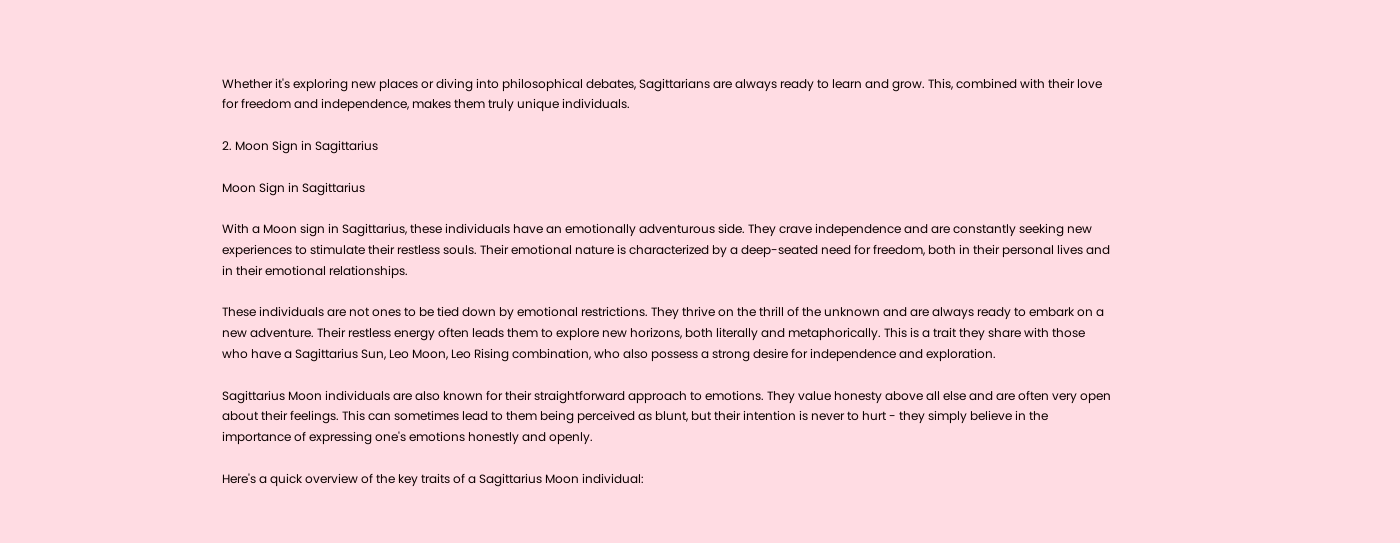Whether it's exploring new places or diving into philosophical debates, Sagittarians are always ready to learn and grow. This, combined with their love for freedom and independence, makes them truly unique individuals.

2. Moon Sign in Sagittarius

Moon Sign in Sagittarius

With a Moon sign in Sagittarius, these individuals have an emotionally adventurous side. They crave independence and are constantly seeking new experiences to stimulate their restless souls. Their emotional nature is characterized by a deep-seated need for freedom, both in their personal lives and in their emotional relationships.

These individuals are not ones to be tied down by emotional restrictions. They thrive on the thrill of the unknown and are always ready to embark on a new adventure. Their restless energy often leads them to explore new horizons, both literally and metaphorically. This is a trait they share with those who have a Sagittarius Sun, Leo Moon, Leo Rising combination, who also possess a strong desire for independence and exploration.

Sagittarius Moon individuals are also known for their straightforward approach to emotions. They value honesty above all else and are often very open about their feelings. This can sometimes lead to them being perceived as blunt, but their intention is never to hurt - they simply believe in the importance of expressing one's emotions honestly and openly.

Here's a quick overview of the key traits of a Sagittarius Moon individual: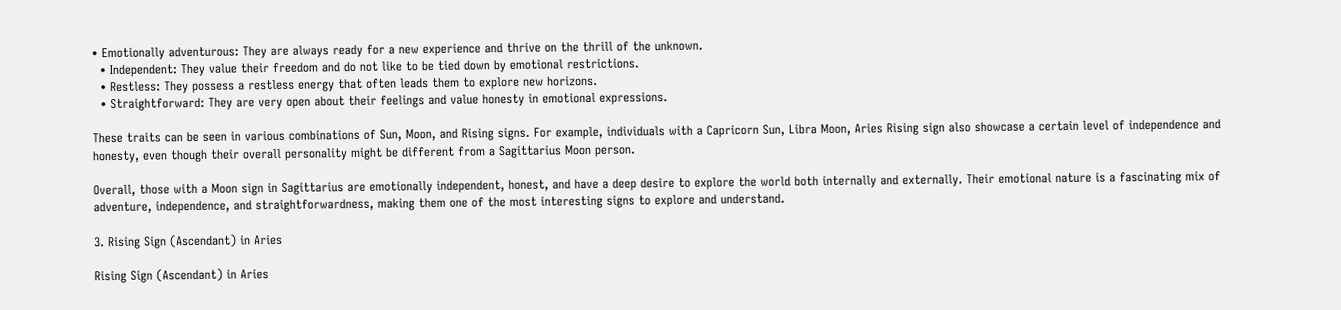• Emotionally adventurous: They are always ready for a new experience and thrive on the thrill of the unknown.
  • Independent: They value their freedom and do not like to be tied down by emotional restrictions.
  • Restless: They possess a restless energy that often leads them to explore new horizons.
  • Straightforward: They are very open about their feelings and value honesty in emotional expressions.

These traits can be seen in various combinations of Sun, Moon, and Rising signs. For example, individuals with a Capricorn Sun, Libra Moon, Aries Rising sign also showcase a certain level of independence and honesty, even though their overall personality might be different from a Sagittarius Moon person.

Overall, those with a Moon sign in Sagittarius are emotionally independent, honest, and have a deep desire to explore the world both internally and externally. Their emotional nature is a fascinating mix of adventure, independence, and straightforwardness, making them one of the most interesting signs to explore and understand.

3. Rising Sign (Ascendant) in Aries

Rising Sign (Ascendant) in Aries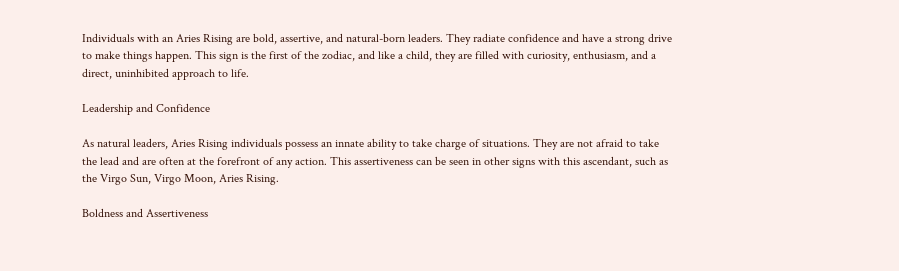Individuals with an Aries Rising are bold, assertive, and natural-born leaders. They radiate confidence and have a strong drive to make things happen. This sign is the first of the zodiac, and like a child, they are filled with curiosity, enthusiasm, and a direct, uninhibited approach to life.

Leadership and Confidence

As natural leaders, Aries Rising individuals possess an innate ability to take charge of situations. They are not afraid to take the lead and are often at the forefront of any action. This assertiveness can be seen in other signs with this ascendant, such as the Virgo Sun, Virgo Moon, Aries Rising.

Boldness and Assertiveness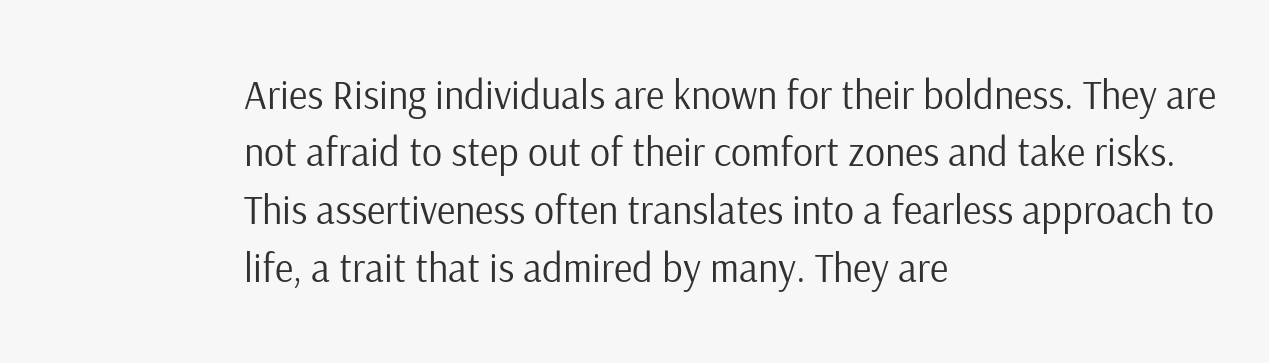Aries Rising individuals are known for their boldness. They are not afraid to step out of their comfort zones and take risks. This assertiveness often translates into a fearless approach to life, a trait that is admired by many. They are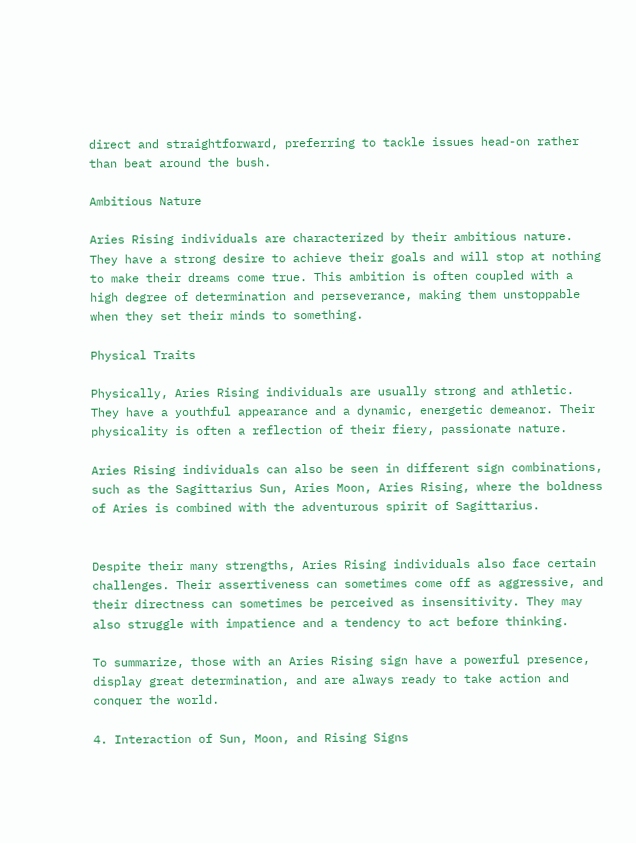direct and straightforward, preferring to tackle issues head-on rather than beat around the bush.

Ambitious Nature

Aries Rising individuals are characterized by their ambitious nature. They have a strong desire to achieve their goals and will stop at nothing to make their dreams come true. This ambition is often coupled with a high degree of determination and perseverance, making them unstoppable when they set their minds to something.

Physical Traits

Physically, Aries Rising individuals are usually strong and athletic. They have a youthful appearance and a dynamic, energetic demeanor. Their physicality is often a reflection of their fiery, passionate nature.

Aries Rising individuals can also be seen in different sign combinations, such as the Sagittarius Sun, Aries Moon, Aries Rising, where the boldness of Aries is combined with the adventurous spirit of Sagittarius.


Despite their many strengths, Aries Rising individuals also face certain challenges. Their assertiveness can sometimes come off as aggressive, and their directness can sometimes be perceived as insensitivity. They may also struggle with impatience and a tendency to act before thinking.

To summarize, those with an Aries Rising sign have a powerful presence, display great determination, and are always ready to take action and conquer the world.

4. Interaction of Sun, Moon, and Rising Signs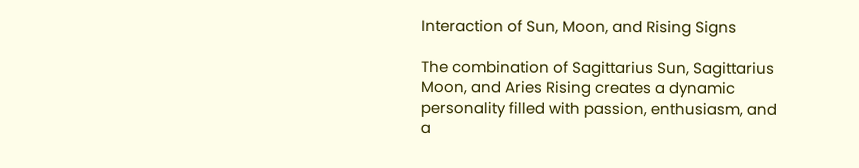Interaction of Sun, Moon, and Rising Signs

The combination of Sagittarius Sun, Sagittarius Moon, and Aries Rising creates a dynamic personality filled with passion, enthusiasm, and a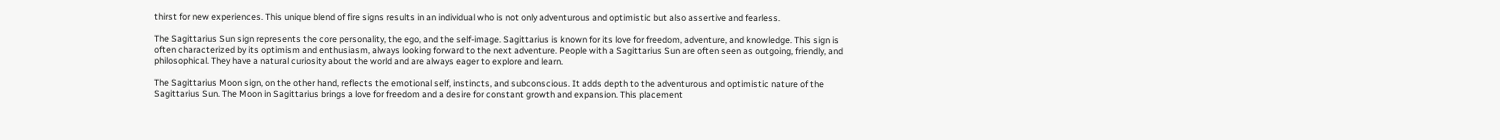thirst for new experiences. This unique blend of fire signs results in an individual who is not only adventurous and optimistic but also assertive and fearless.

The Sagittarius Sun sign represents the core personality, the ego, and the self-image. Sagittarius is known for its love for freedom, adventure, and knowledge. This sign is often characterized by its optimism and enthusiasm, always looking forward to the next adventure. People with a Sagittarius Sun are often seen as outgoing, friendly, and philosophical. They have a natural curiosity about the world and are always eager to explore and learn.

The Sagittarius Moon sign, on the other hand, reflects the emotional self, instincts, and subconscious. It adds depth to the adventurous and optimistic nature of the Sagittarius Sun. The Moon in Sagittarius brings a love for freedom and a desire for constant growth and expansion. This placement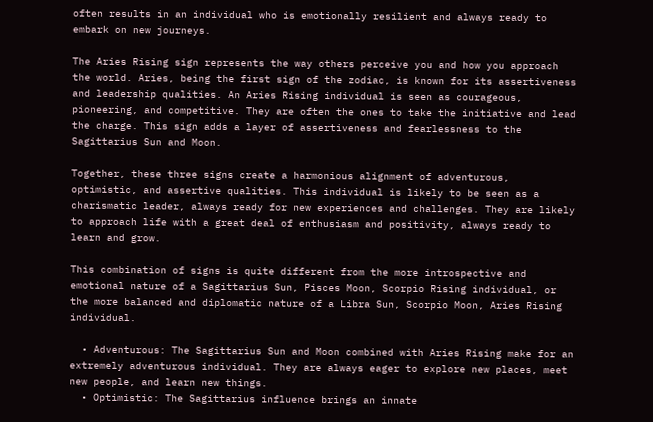often results in an individual who is emotionally resilient and always ready to embark on new journeys.

The Aries Rising sign represents the way others perceive you and how you approach the world. Aries, being the first sign of the zodiac, is known for its assertiveness and leadership qualities. An Aries Rising individual is seen as courageous, pioneering, and competitive. They are often the ones to take the initiative and lead the charge. This sign adds a layer of assertiveness and fearlessness to the Sagittarius Sun and Moon.

Together, these three signs create a harmonious alignment of adventurous, optimistic, and assertive qualities. This individual is likely to be seen as a charismatic leader, always ready for new experiences and challenges. They are likely to approach life with a great deal of enthusiasm and positivity, always ready to learn and grow.

This combination of signs is quite different from the more introspective and emotional nature of a Sagittarius Sun, Pisces Moon, Scorpio Rising individual, or the more balanced and diplomatic nature of a Libra Sun, Scorpio Moon, Aries Rising individual.

  • Adventurous: The Sagittarius Sun and Moon combined with Aries Rising make for an extremely adventurous individual. They are always eager to explore new places, meet new people, and learn new things.
  • Optimistic: The Sagittarius influence brings an innate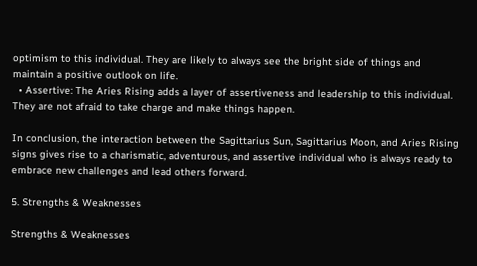optimism to this individual. They are likely to always see the bright side of things and maintain a positive outlook on life.
  • Assertive: The Aries Rising adds a layer of assertiveness and leadership to this individual. They are not afraid to take charge and make things happen.

In conclusion, the interaction between the Sagittarius Sun, Sagittarius Moon, and Aries Rising signs gives rise to a charismatic, adventurous, and assertive individual who is always ready to embrace new challenges and lead others forward.

5. Strengths & Weaknesses

Strengths & Weaknesses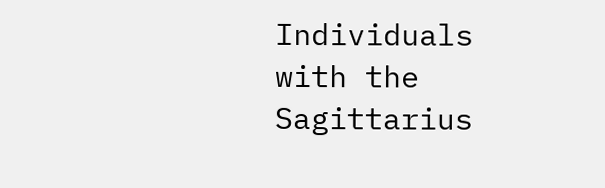Individuals with the Sagittarius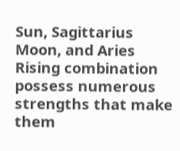Sun, Sagittarius Moon, and Aries Rising combination possess numerous strengths that make them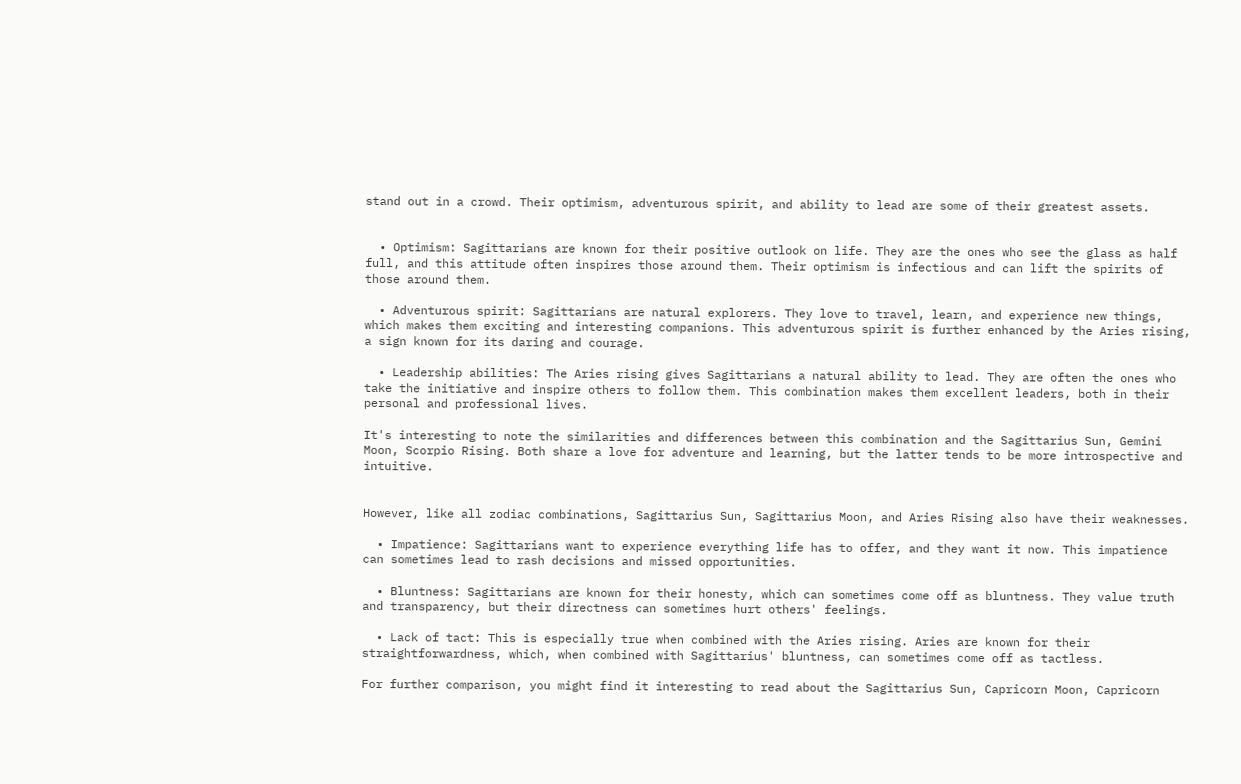stand out in a crowd. Their optimism, adventurous spirit, and ability to lead are some of their greatest assets.


  • Optimism: Sagittarians are known for their positive outlook on life. They are the ones who see the glass as half full, and this attitude often inspires those around them. Their optimism is infectious and can lift the spirits of those around them.

  • Adventurous spirit: Sagittarians are natural explorers. They love to travel, learn, and experience new things, which makes them exciting and interesting companions. This adventurous spirit is further enhanced by the Aries rising, a sign known for its daring and courage.

  • Leadership abilities: The Aries rising gives Sagittarians a natural ability to lead. They are often the ones who take the initiative and inspire others to follow them. This combination makes them excellent leaders, both in their personal and professional lives.

It's interesting to note the similarities and differences between this combination and the Sagittarius Sun, Gemini Moon, Scorpio Rising. Both share a love for adventure and learning, but the latter tends to be more introspective and intuitive.


However, like all zodiac combinations, Sagittarius Sun, Sagittarius Moon, and Aries Rising also have their weaknesses.

  • Impatience: Sagittarians want to experience everything life has to offer, and they want it now. This impatience can sometimes lead to rash decisions and missed opportunities.

  • Bluntness: Sagittarians are known for their honesty, which can sometimes come off as bluntness. They value truth and transparency, but their directness can sometimes hurt others' feelings.

  • Lack of tact: This is especially true when combined with the Aries rising. Aries are known for their straightforwardness, which, when combined with Sagittarius' bluntness, can sometimes come off as tactless.

For further comparison, you might find it interesting to read about the Sagittarius Sun, Capricorn Moon, Capricorn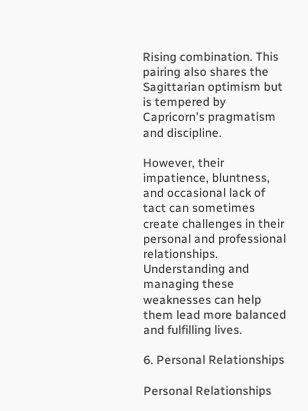Rising combination. This pairing also shares the Sagittarian optimism but is tempered by Capricorn's pragmatism and discipline.

However, their impatience, bluntness, and occasional lack of tact can sometimes create challenges in their personal and professional relationships. Understanding and managing these weaknesses can help them lead more balanced and fulfilling lives.

6. Personal Relationships

Personal Relationships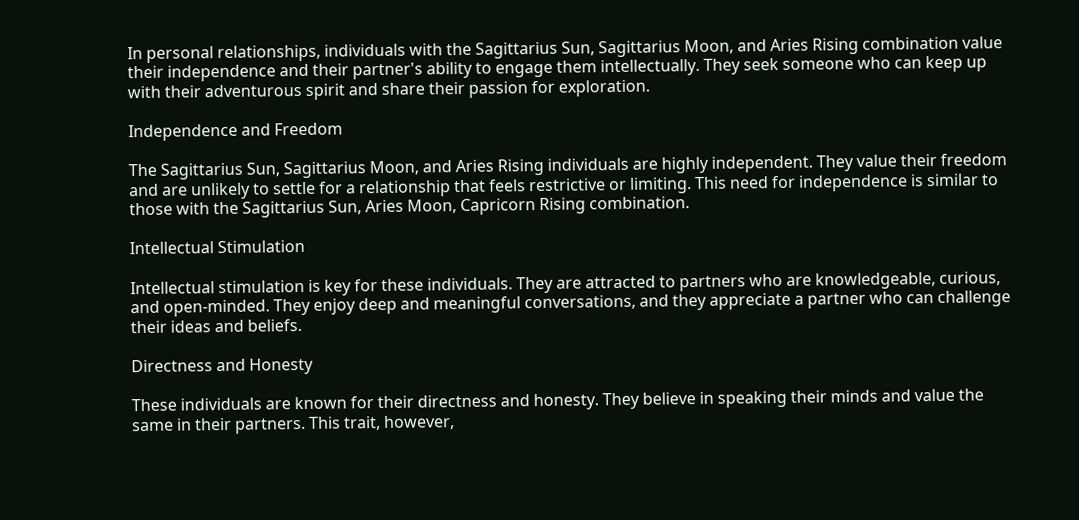In personal relationships, individuals with the Sagittarius Sun, Sagittarius Moon, and Aries Rising combination value their independence and their partner's ability to engage them intellectually. They seek someone who can keep up with their adventurous spirit and share their passion for exploration.

Independence and Freedom

The Sagittarius Sun, Sagittarius Moon, and Aries Rising individuals are highly independent. They value their freedom and are unlikely to settle for a relationship that feels restrictive or limiting. This need for independence is similar to those with the Sagittarius Sun, Aries Moon, Capricorn Rising combination.

Intellectual Stimulation

Intellectual stimulation is key for these individuals. They are attracted to partners who are knowledgeable, curious, and open-minded. They enjoy deep and meaningful conversations, and they appreciate a partner who can challenge their ideas and beliefs.

Directness and Honesty

These individuals are known for their directness and honesty. They believe in speaking their minds and value the same in their partners. This trait, however,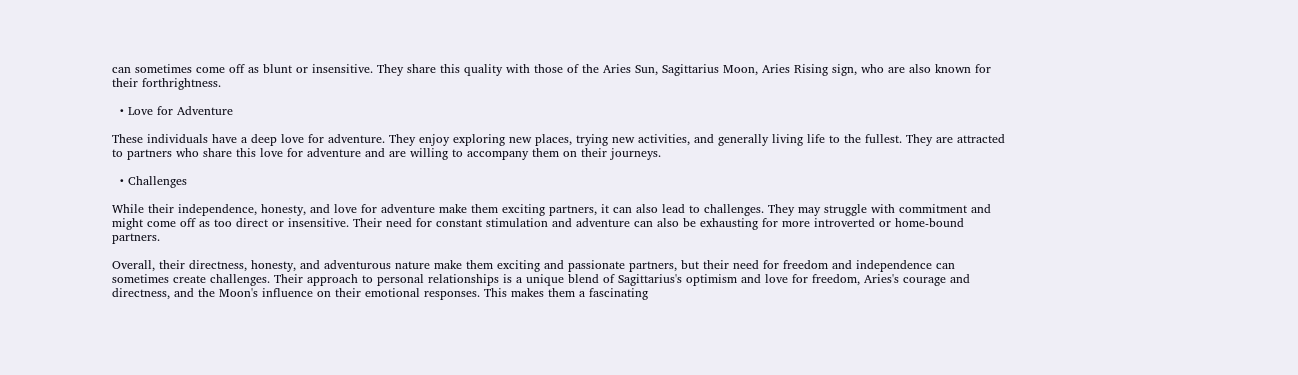can sometimes come off as blunt or insensitive. They share this quality with those of the Aries Sun, Sagittarius Moon, Aries Rising sign, who are also known for their forthrightness.

  • Love for Adventure

These individuals have a deep love for adventure. They enjoy exploring new places, trying new activities, and generally living life to the fullest. They are attracted to partners who share this love for adventure and are willing to accompany them on their journeys.

  • Challenges

While their independence, honesty, and love for adventure make them exciting partners, it can also lead to challenges. They may struggle with commitment and might come off as too direct or insensitive. Their need for constant stimulation and adventure can also be exhausting for more introverted or home-bound partners.

Overall, their directness, honesty, and adventurous nature make them exciting and passionate partners, but their need for freedom and independence can sometimes create challenges. Their approach to personal relationships is a unique blend of Sagittarius's optimism and love for freedom, Aries's courage and directness, and the Moon's influence on their emotional responses. This makes them a fascinating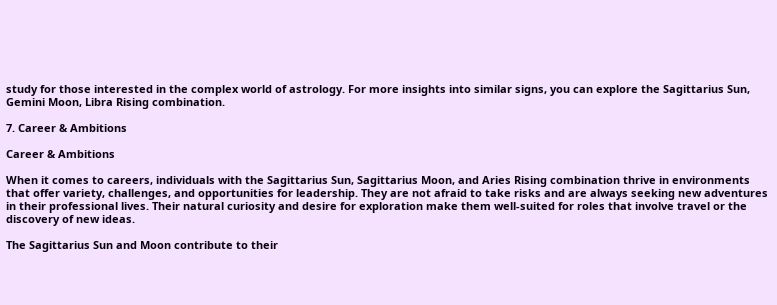study for those interested in the complex world of astrology. For more insights into similar signs, you can explore the Sagittarius Sun, Gemini Moon, Libra Rising combination.

7. Career & Ambitions

Career & Ambitions

When it comes to careers, individuals with the Sagittarius Sun, Sagittarius Moon, and Aries Rising combination thrive in environments that offer variety, challenges, and opportunities for leadership. They are not afraid to take risks and are always seeking new adventures in their professional lives. Their natural curiosity and desire for exploration make them well-suited for roles that involve travel or the discovery of new ideas.

The Sagittarius Sun and Moon contribute to their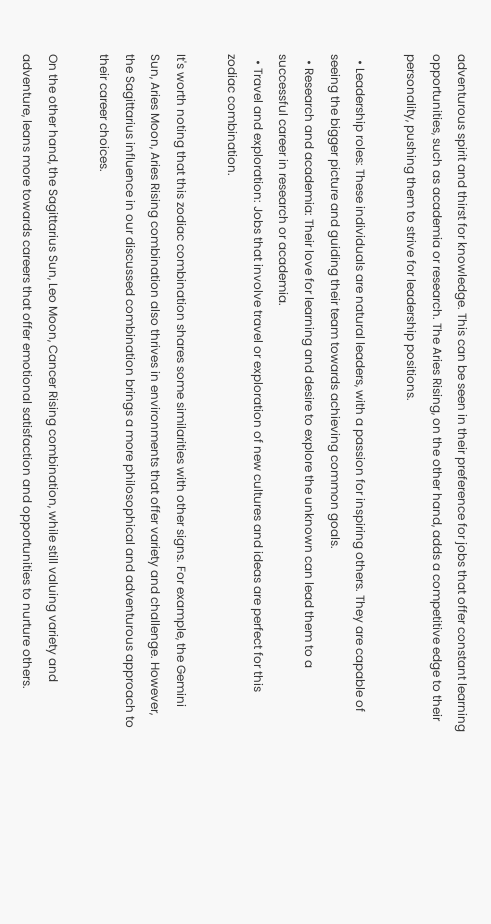adventurous spirit and thirst for knowledge. This can be seen in their preference for jobs that offer constant learning opportunities, such as academia or research. The Aries Rising, on the other hand, adds a competitive edge to their personality, pushing them to strive for leadership positions.

  • Leadership roles: These individuals are natural leaders, with a passion for inspiring others. They are capable of seeing the bigger picture and guiding their team towards achieving common goals.
  • Research and academia: Their love for learning and desire to explore the unknown can lead them to a successful career in research or academia.
  • Travel and exploration: Jobs that involve travel or exploration of new cultures and ideas are perfect for this zodiac combination.

It's worth noting that this zodiac combination shares some similarities with other signs. For example, the Gemini Sun, Aries Moon, Aries Rising combination also thrives in environments that offer variety and challenge. However, the Sagittarius influence in our discussed combination brings a more philosophical and adventurous approach to their career choices.

On the other hand, the Sagittarius Sun, Leo Moon, Cancer Rising combination, while still valuing variety and adventure, leans more towards careers that offer emotional satisfaction and opportunities to nurture others.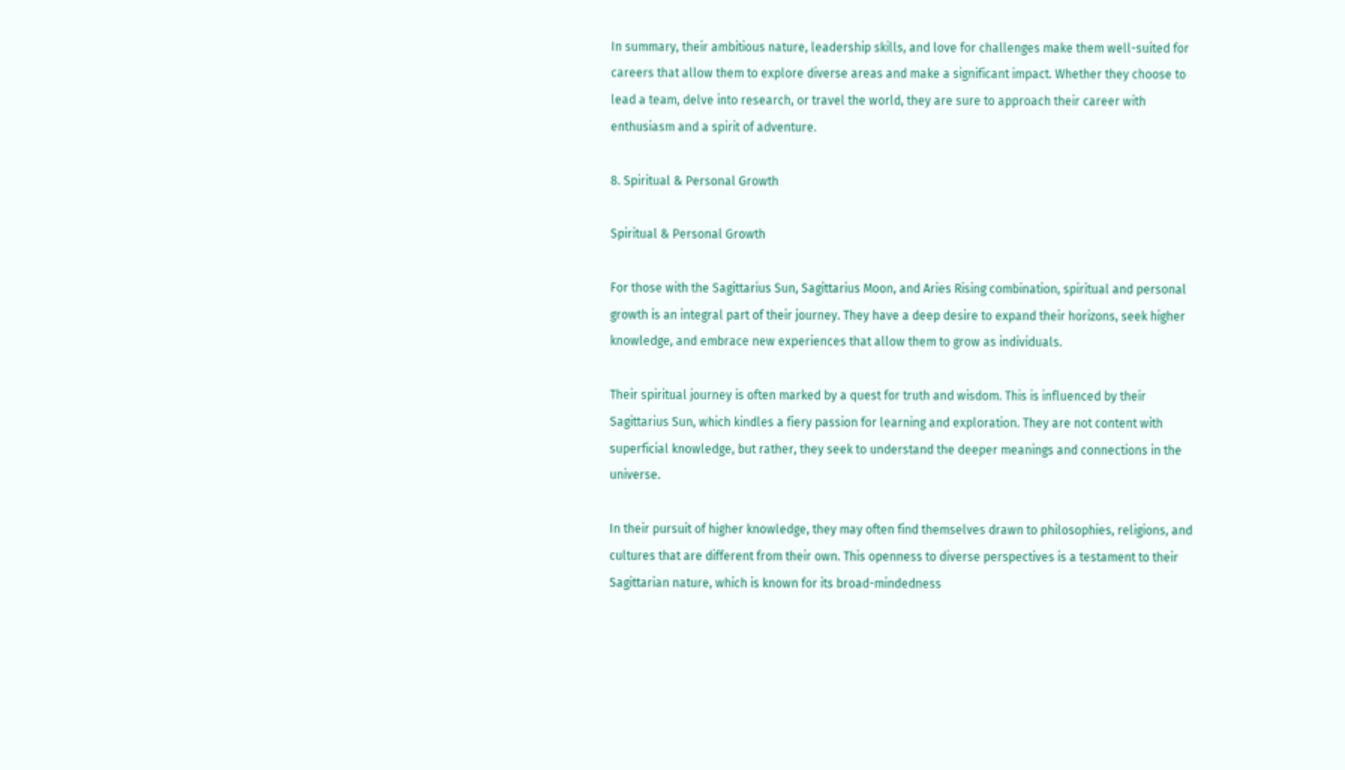In summary, their ambitious nature, leadership skills, and love for challenges make them well-suited for careers that allow them to explore diverse areas and make a significant impact. Whether they choose to lead a team, delve into research, or travel the world, they are sure to approach their career with enthusiasm and a spirit of adventure.

8. Spiritual & Personal Growth

Spiritual & Personal Growth

For those with the Sagittarius Sun, Sagittarius Moon, and Aries Rising combination, spiritual and personal growth is an integral part of their journey. They have a deep desire to expand their horizons, seek higher knowledge, and embrace new experiences that allow them to grow as individuals.

Their spiritual journey is often marked by a quest for truth and wisdom. This is influenced by their Sagittarius Sun, which kindles a fiery passion for learning and exploration. They are not content with superficial knowledge, but rather, they seek to understand the deeper meanings and connections in the universe.

In their pursuit of higher knowledge, they may often find themselves drawn to philosophies, religions, and cultures that are different from their own. This openness to diverse perspectives is a testament to their Sagittarian nature, which is known for its broad-mindedness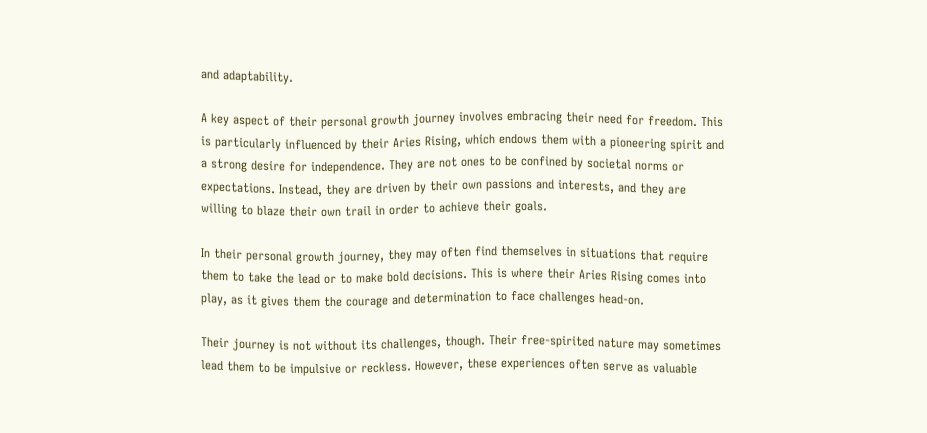and adaptability.

A key aspect of their personal growth journey involves embracing their need for freedom. This is particularly influenced by their Aries Rising, which endows them with a pioneering spirit and a strong desire for independence. They are not ones to be confined by societal norms or expectations. Instead, they are driven by their own passions and interests, and they are willing to blaze their own trail in order to achieve their goals.

In their personal growth journey, they may often find themselves in situations that require them to take the lead or to make bold decisions. This is where their Aries Rising comes into play, as it gives them the courage and determination to face challenges head-on.

Their journey is not without its challenges, though. Their free-spirited nature may sometimes lead them to be impulsive or reckless. However, these experiences often serve as valuable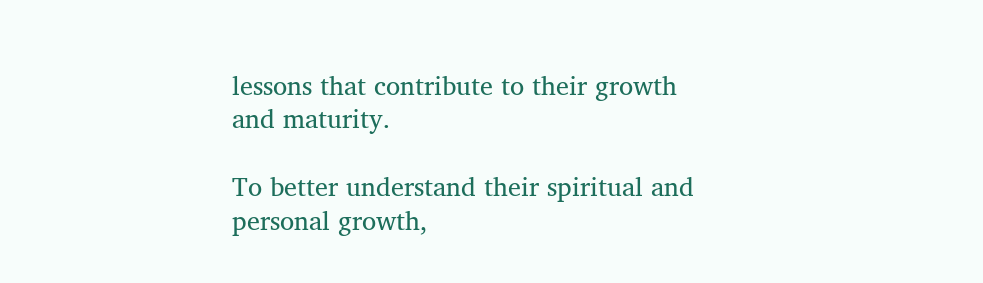lessons that contribute to their growth and maturity.

To better understand their spiritual and personal growth,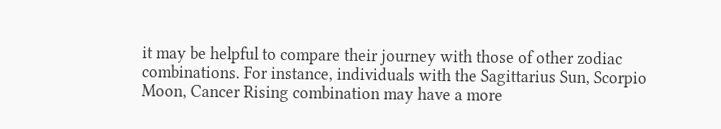it may be helpful to compare their journey with those of other zodiac combinations. For instance, individuals with the Sagittarius Sun, Scorpio Moon, Cancer Rising combination may have a more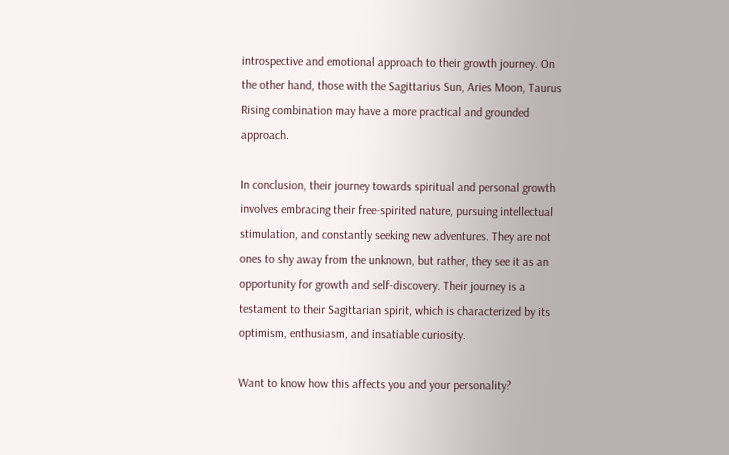introspective and emotional approach to their growth journey. On the other hand, those with the Sagittarius Sun, Aries Moon, Taurus Rising combination may have a more practical and grounded approach.

In conclusion, their journey towards spiritual and personal growth involves embracing their free-spirited nature, pursuing intellectual stimulation, and constantly seeking new adventures. They are not ones to shy away from the unknown, but rather, they see it as an opportunity for growth and self-discovery. Their journey is a testament to their Sagittarian spirit, which is characterized by its optimism, enthusiasm, and insatiable curiosity.

Want to know how this affects you and your personality?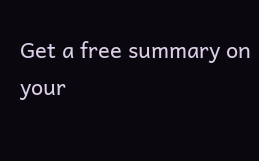Get a free summary on your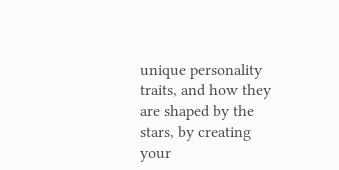unique personality traits, and how they are shaped by the stars, by creating your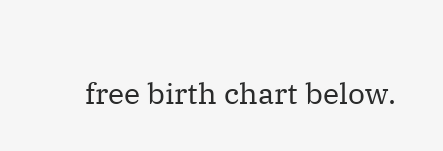free birth chart below.